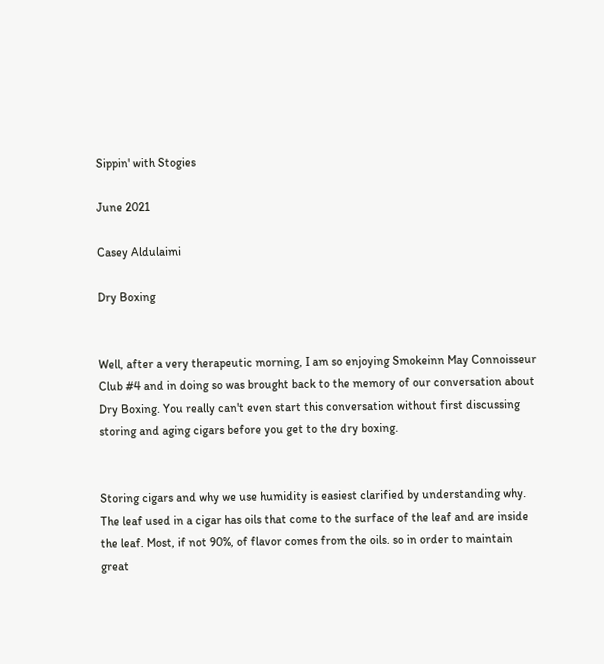Sippin' with Stogies

June 2021

Casey Aldulaimi

Dry Boxing


Well, after a very therapeutic morning, I am so enjoying Smokeinn May Connoisseur Club #4 and in doing so was brought back to the memory of our conversation about Dry Boxing. You really can't even start this conversation without first discussing storing and aging cigars before you get to the dry boxing.


Storing cigars and why we use humidity is easiest clarified by understanding why. The leaf used in a cigar has oils that come to the surface of the leaf and are inside the leaf. Most, if not 90%, of flavor comes from the oils. so in order to maintain great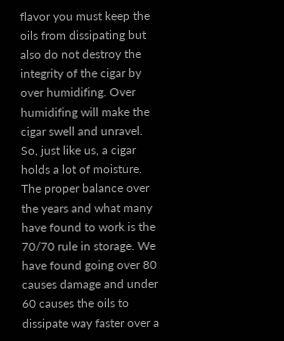flavor you must keep the oils from dissipating but also do not destroy the integrity of the cigar by over humidifing. Over humidifing will make the cigar swell and unravel. So, just like us, a cigar holds a lot of moisture. The proper balance over the years and what many have found to work is the 70/70 rule in storage. We have found going over 80 causes damage and under 60 causes the oils to dissipate way faster over a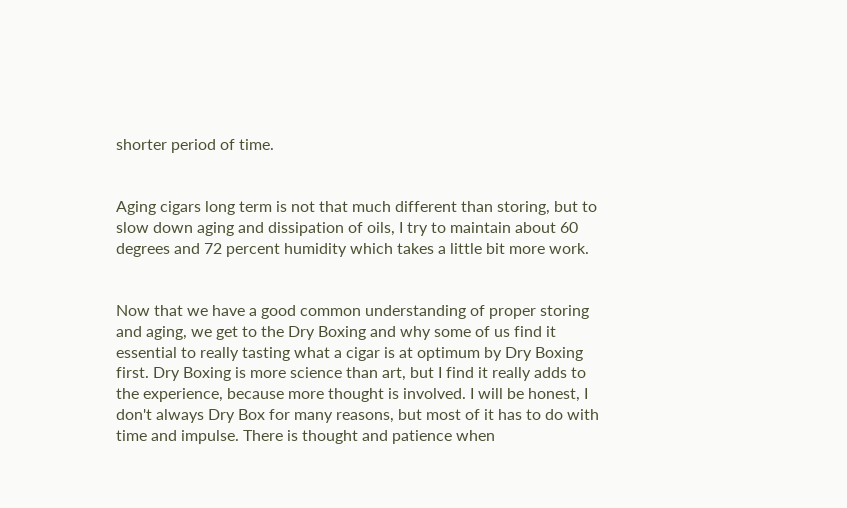shorter period of time.


Aging cigars long term is not that much different than storing, but to slow down aging and dissipation of oils, I try to maintain about 60 degrees and 72 percent humidity which takes a little bit more work.


Now that we have a good common understanding of proper storing and aging, we get to the Dry Boxing and why some of us find it essential to really tasting what a cigar is at optimum by Dry Boxing first. Dry Boxing is more science than art, but I find it really adds to the experience, because more thought is involved. I will be honest, I don't always Dry Box for many reasons, but most of it has to do with time and impulse. There is thought and patience when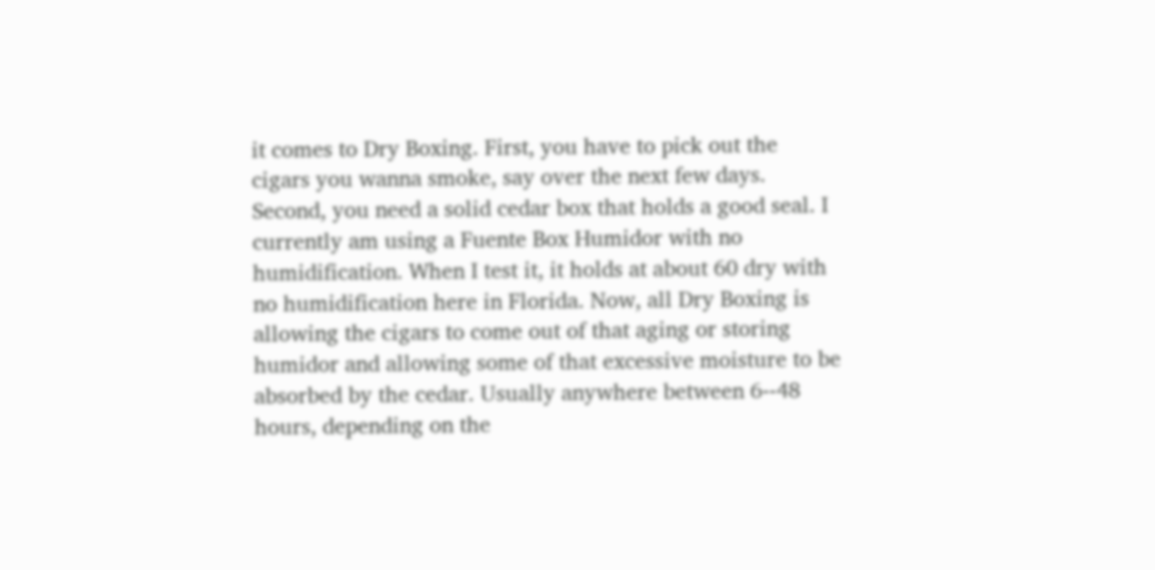it comes to Dry Boxing. First, you have to pick out the cigars you wanna smoke, say over the next few days. Second, you need a solid cedar box that holds a good seal. I currently am using a Fuente Box Humidor with no humidification. When I test it, it holds at about 60 dry with no humidification here in Florida. Now, all Dry Boxing is allowing the cigars to come out of that aging or storing humidor and allowing some of that excessive moisture to be absorbed by the cedar. Usually anywhere between 6--48 hours, depending on the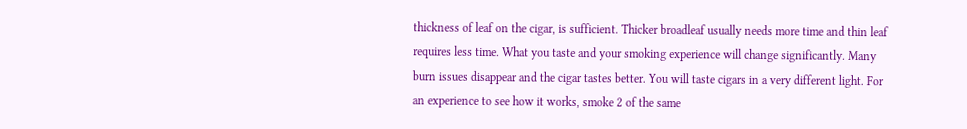thickness of leaf on the cigar, is sufficient. Thicker broadleaf usually needs more time and thin leaf requires less time. What you taste and your smoking experience will change significantly. Many burn issues disappear and the cigar tastes better. You will taste cigars in a very different light. For an experience to see how it works, smoke 2 of the same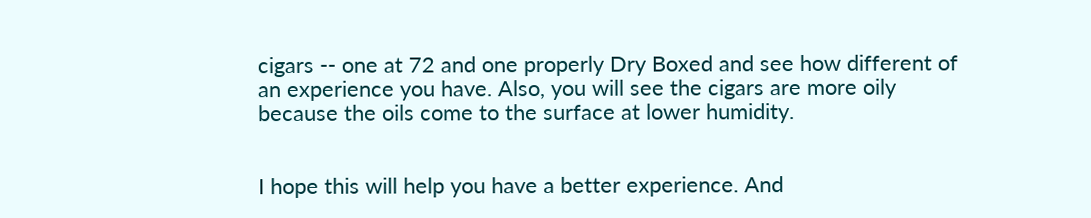cigars -- one at 72 and one properly Dry Boxed and see how different of an experience you have. Also, you will see the cigars are more oily because the oils come to the surface at lower humidity.


I hope this will help you have a better experience. And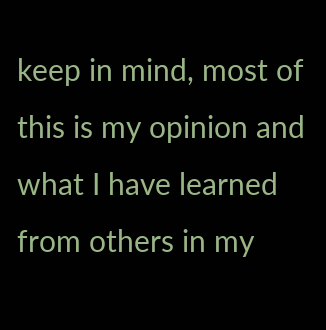keep in mind, most of this is my opinion and what I have learned from others in my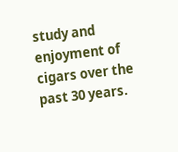study and enjoyment of cigars over the past 30 years.